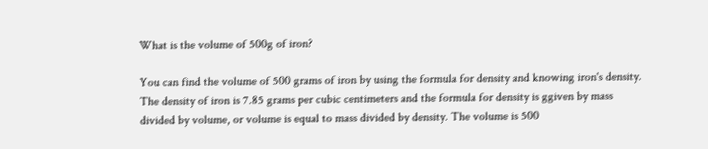What is the volume of 500g of iron?

You can find the volume of 500 grams of iron by using the formula for density and knowing iron's density. The density of iron is 7.85 grams per cubic centimeters and the formula for density is ggiven by mass divided by volume, or volume is equal to mass divided by density. The volume is 500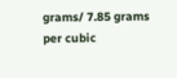grams/ 7.85 grams per cubic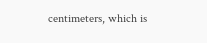centimeters, which is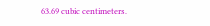63.69 cubic centimeters.